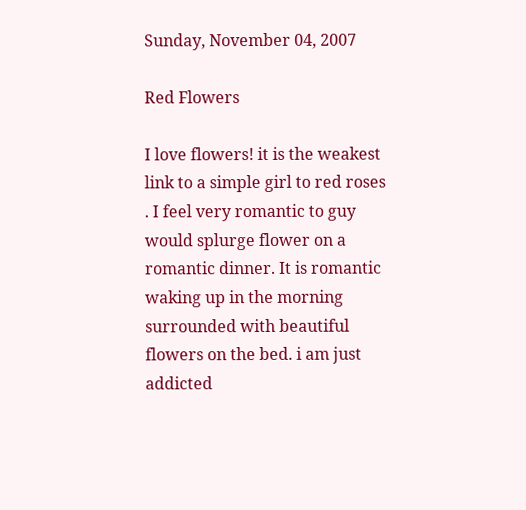Sunday, November 04, 2007

Red Flowers

I love flowers! it is the weakest link to a simple girl to red roses . I feel very romantic to guy would splurge flower on a romantic dinner. It is romantic waking up in the morning surrounded with beautiful flowers on the bed. i am just addicted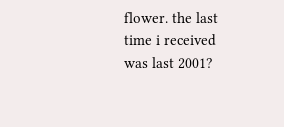flower. the last time i received was last 2001?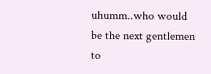uhumm..who would be the next gentlemen to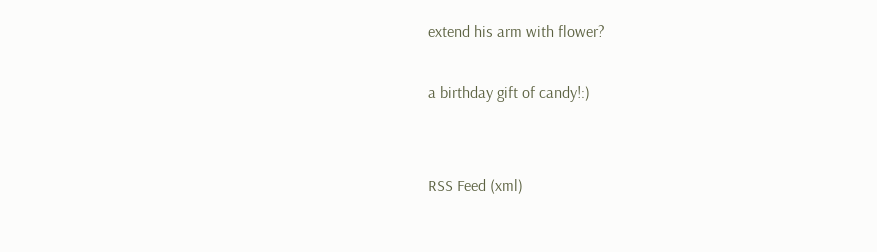extend his arm with flower?

a birthday gift of candy!:)


RSS Feed (xml)